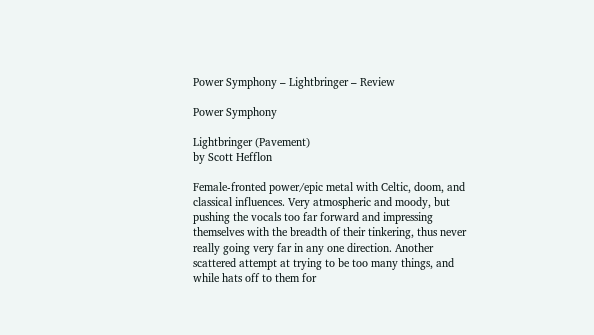Power Symphony – Lightbringer – Review

Power Symphony

Lightbringer (Pavement)
by Scott Hefflon

Female-fronted power/epic metal with Celtic, doom, and classical influences. Very atmospheric and moody, but pushing the vocals too far forward and impressing themselves with the breadth of their tinkering, thus never really going very far in any one direction. Another scattered attempt at trying to be too many things, and while hats off to them for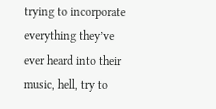trying to incorporate everything they’ve ever heard into their music, hell, try to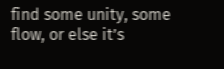find some unity, some flow, or else it’s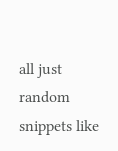all just random snippets like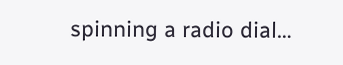spinning a radio dial…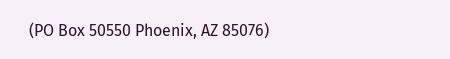(PO Box 50550 Phoenix, AZ 85076)